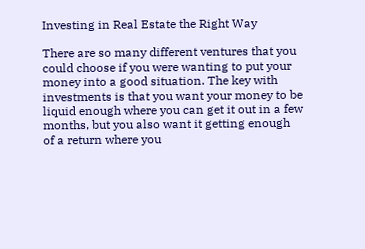Investing in Real Estate the Right Way

There are so many different ventures that you could choose if you were wanting to put your money into a good situation. The key with investments is that you want your money to be liquid enough where you can get it out in a few months, but you also want it getting enough of a return where you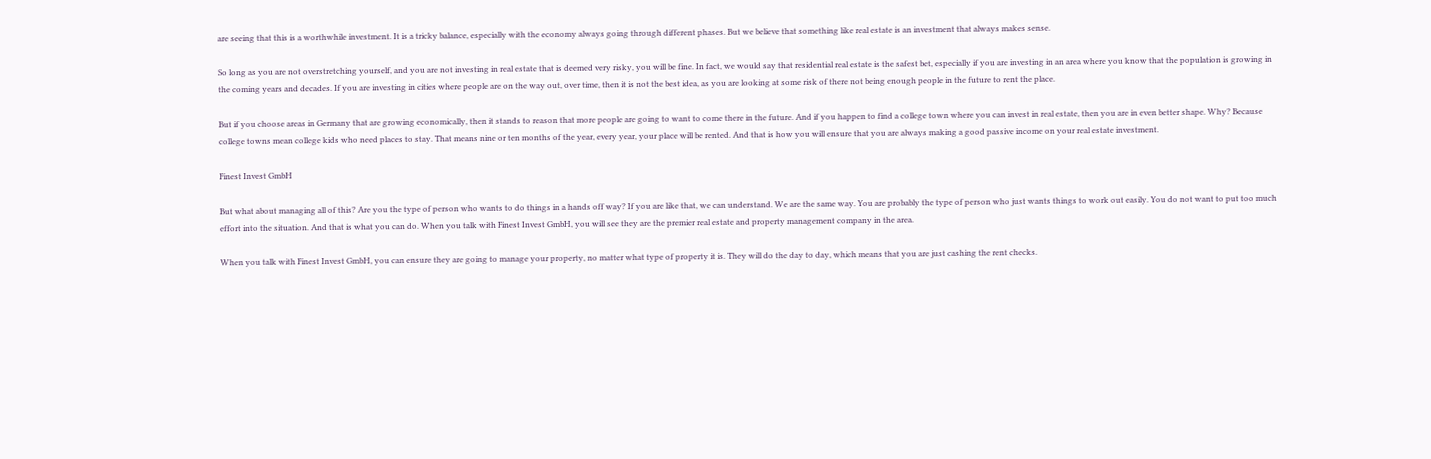are seeing that this is a worthwhile investment. It is a tricky balance, especially with the economy always going through different phases. But we believe that something like real estate is an investment that always makes sense.

So long as you are not overstretching yourself, and you are not investing in real estate that is deemed very risky, you will be fine. In fact, we would say that residential real estate is the safest bet, especially if you are investing in an area where you know that the population is growing in the coming years and decades. If you are investing in cities where people are on the way out, over time, then it is not the best idea, as you are looking at some risk of there not being enough people in the future to rent the place.

But if you choose areas in Germany that are growing economically, then it stands to reason that more people are going to want to come there in the future. And if you happen to find a college town where you can invest in real estate, then you are in even better shape. Why? Because college towns mean college kids who need places to stay. That means nine or ten months of the year, every year, your place will be rented. And that is how you will ensure that you are always making a good passive income on your real estate investment.

Finest Invest GmbH

But what about managing all of this? Are you the type of person who wants to do things in a hands off way? If you are like that, we can understand. We are the same way. You are probably the type of person who just wants things to work out easily. You do not want to put too much effort into the situation. And that is what you can do. When you talk with Finest Invest GmbH, you will see they are the premier real estate and property management company in the area.

When you talk with Finest Invest GmbH, you can ensure they are going to manage your property, no matter what type of property it is. They will do the day to day, which means that you are just cashing the rent checks.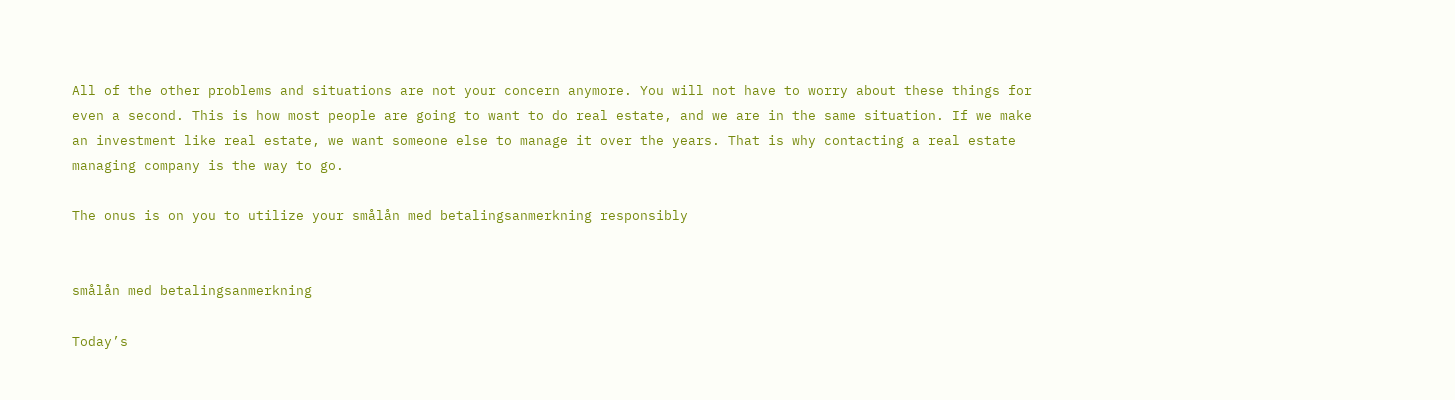All of the other problems and situations are not your concern anymore. You will not have to worry about these things for even a second. This is how most people are going to want to do real estate, and we are in the same situation. If we make an investment like real estate, we want someone else to manage it over the years. That is why contacting a real estate managing company is the way to go.

The onus is on you to utilize your smålån med betalingsanmerkning responsibly


smålån med betalingsanmerkning

Today’s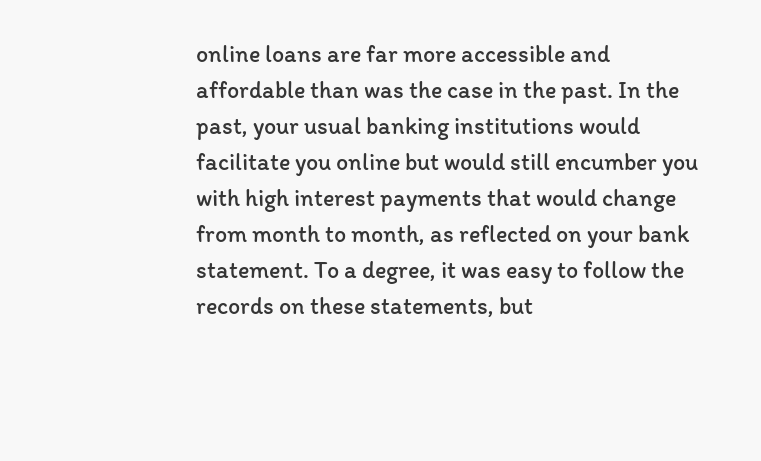online loans are far more accessible and affordable than was the case in the past. In the past, your usual banking institutions would facilitate you online but would still encumber you with high interest payments that would change from month to month, as reflected on your bank statement. To a degree, it was easy to follow the records on these statements, but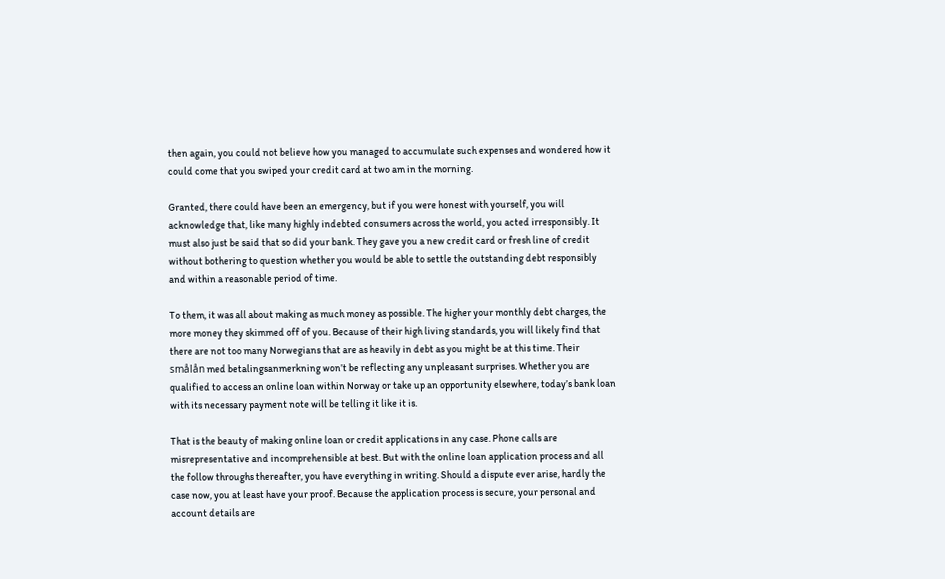then again, you could not believe how you managed to accumulate such expenses and wondered how it could come that you swiped your credit card at two am in the morning.

Granted, there could have been an emergency, but if you were honest with yourself, you will acknowledge that, like many highly indebted consumers across the world, you acted irresponsibly. It must also just be said that so did your bank. They gave you a new credit card or fresh line of credit without bothering to question whether you would be able to settle the outstanding debt responsibly and within a reasonable period of time.

To them, it was all about making as much money as possible. The higher your monthly debt charges, the more money they skimmed off of you. Because of their high living standards, you will likely find that there are not too many Norwegians that are as heavily in debt as you might be at this time. Their smålån med betalingsanmerkning won’t be reflecting any unpleasant surprises. Whether you are qualified to access an online loan within Norway or take up an opportunity elsewhere, today’s bank loan with its necessary payment note will be telling it like it is.

That is the beauty of making online loan or credit applications in any case. Phone calls are misrepresentative and incomprehensible at best. But with the online loan application process and all the follow throughs thereafter, you have everything in writing. Should a dispute ever arise, hardly the case now, you at least have your proof. Because the application process is secure, your personal and account details are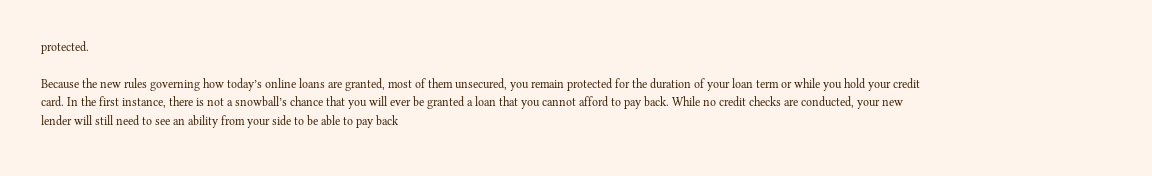protected.

Because the new rules governing how today’s online loans are granted, most of them unsecured, you remain protected for the duration of your loan term or while you hold your credit card. In the first instance, there is not a snowball’s chance that you will ever be granted a loan that you cannot afford to pay back. While no credit checks are conducted, your new lender will still need to see an ability from your side to be able to pay back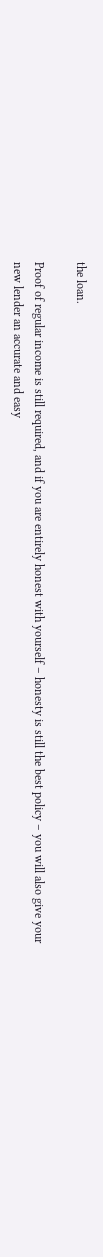the loan.

Proof of regular income is still required, and if you are entirely honest with yourself – honesty is still the best policy – you will also give your new lender an accurate and easy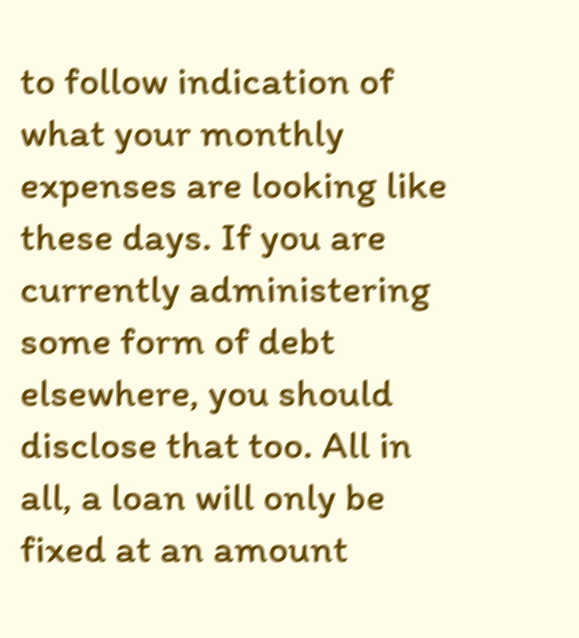to follow indication of what your monthly expenses are looking like these days. If you are currently administering some form of debt elsewhere, you should disclose that too. All in all, a loan will only be fixed at an amount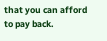that you can afford to pay back.